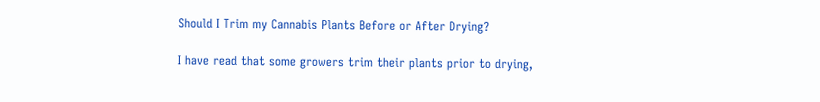Should I Trim my Cannabis Plants Before or After Drying?

I have read that some growers trim their plants prior to drying,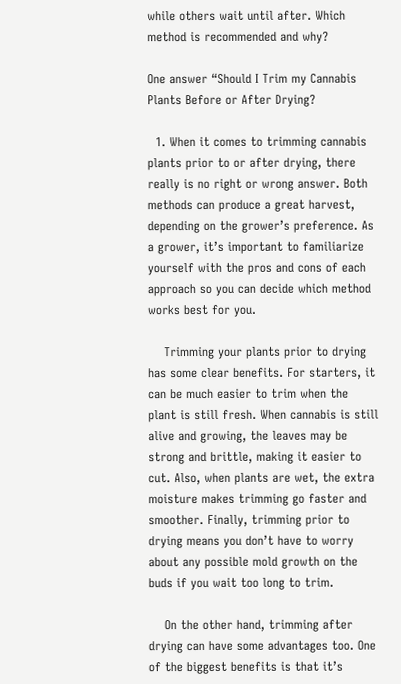while others wait until after. Which method is recommended and why?

One answer “Should I Trim my Cannabis Plants Before or After Drying?

  1. When it comes to trimming cannabis plants prior to or after drying, there really is no right or wrong answer. Both methods can produce a great harvest, depending on the grower’s preference. As a grower, it’s important to familiarize yourself with the pros and cons of each approach so you can decide which method works best for you.

    Trimming your plants prior to drying has some clear benefits. For starters, it can be much easier to trim when the plant is still fresh. When cannabis is still alive and growing, the leaves may be strong and brittle, making it easier to cut. Also, when plants are wet, the extra moisture makes trimming go faster and smoother. Finally, trimming prior to drying means you don’t have to worry about any possible mold growth on the buds if you wait too long to trim.

    On the other hand, trimming after drying can have some advantages too. One of the biggest benefits is that it’s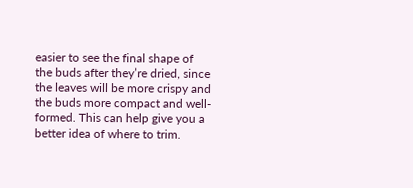easier to see the final shape of the buds after they’re dried, since the leaves will be more crispy and the buds more compact and well-formed. This can help give you a better idea of where to trim.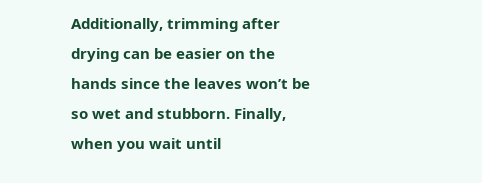Additionally, trimming after drying can be easier on the hands since the leaves won’t be so wet and stubborn. Finally, when you wait until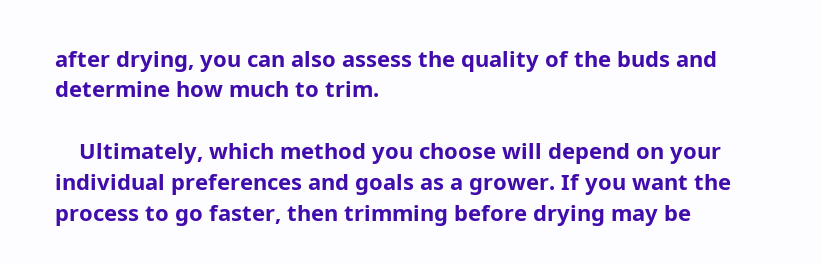after drying, you can also assess the quality of the buds and determine how much to trim.

    Ultimately, which method you choose will depend on your individual preferences and goals as a grower. If you want the process to go faster, then trimming before drying may be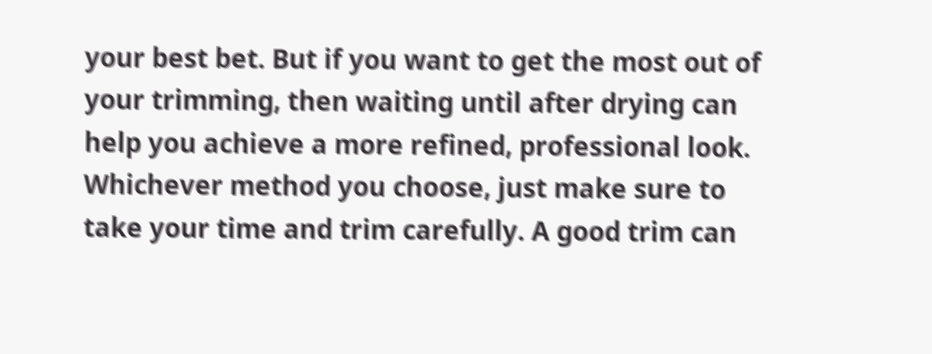your best bet. But if you want to get the most out of your trimming, then waiting until after drying can help you achieve a more refined, professional look. Whichever method you choose, just make sure to take your time and trim carefully. A good trim can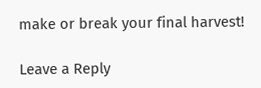make or break your final harvest!

Leave a Reply